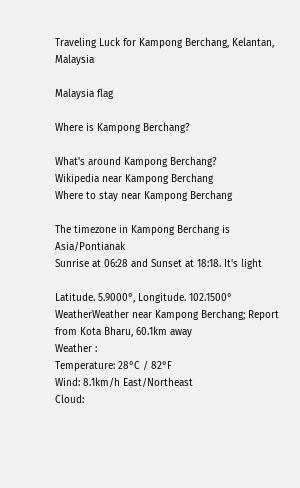Traveling Luck for Kampong Berchang, Kelantan, Malaysia

Malaysia flag

Where is Kampong Berchang?

What's around Kampong Berchang?
Wikipedia near Kampong Berchang
Where to stay near Kampong Berchang

The timezone in Kampong Berchang is Asia/Pontianak
Sunrise at 06:28 and Sunset at 18:18. It's light

Latitude. 5.9000°, Longitude. 102.1500°
WeatherWeather near Kampong Berchang; Report from Kota Bharu, 60.1km away
Weather :
Temperature: 28°C / 82°F
Wind: 8.1km/h East/Northeast
Cloud: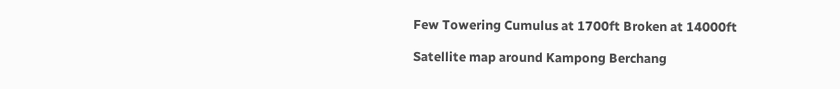Few Towering Cumulus at 1700ft Broken at 14000ft

Satellite map around Kampong Berchang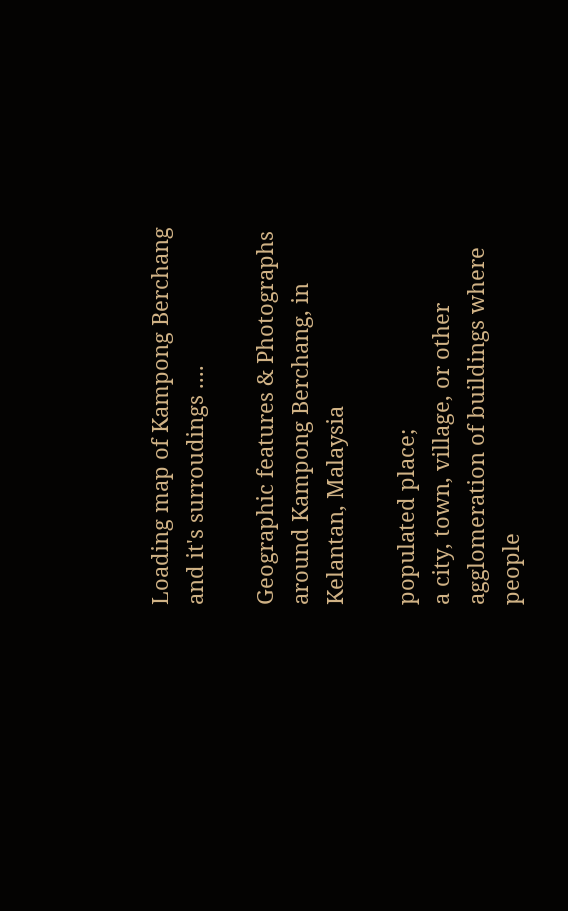Loading map of Kampong Berchang and it's surroudings ....

Geographic features & Photographs around Kampong Berchang, in Kelantan, Malaysia

populated place;
a city, town, village, or other agglomeration of buildings where people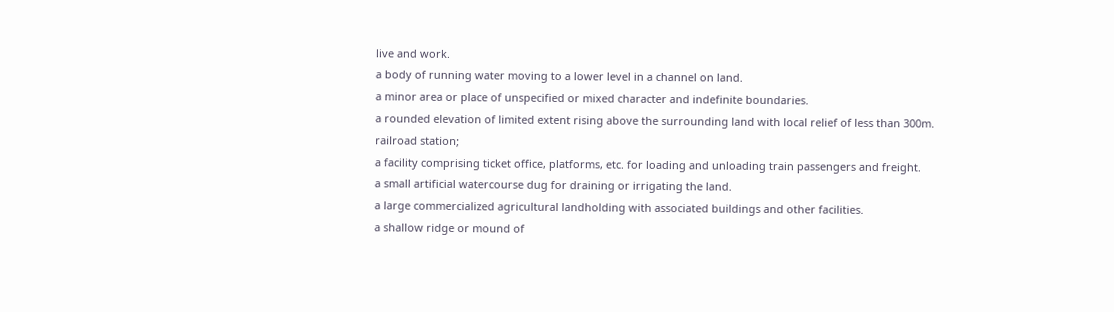live and work.
a body of running water moving to a lower level in a channel on land.
a minor area or place of unspecified or mixed character and indefinite boundaries.
a rounded elevation of limited extent rising above the surrounding land with local relief of less than 300m.
railroad station;
a facility comprising ticket office, platforms, etc. for loading and unloading train passengers and freight.
a small artificial watercourse dug for draining or irrigating the land.
a large commercialized agricultural landholding with associated buildings and other facilities.
a shallow ridge or mound of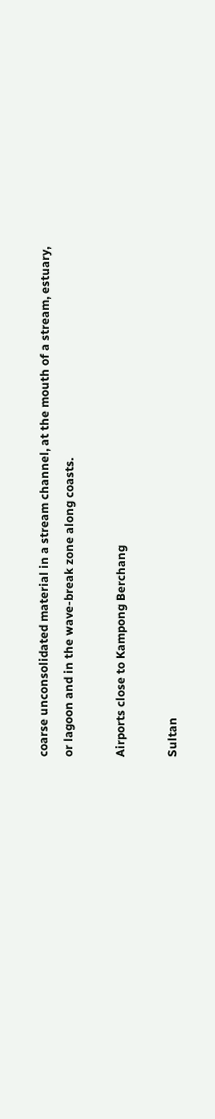coarse unconsolidated material in a stream channel, at the mouth of a stream, estuary, or lagoon and in the wave-break zone along coasts.

Airports close to Kampong Berchang

Sultan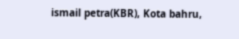ismail petra(KBR), Kota bahru,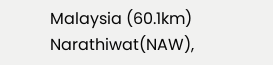Malaysia (60.1km)
Narathiwat(NAW),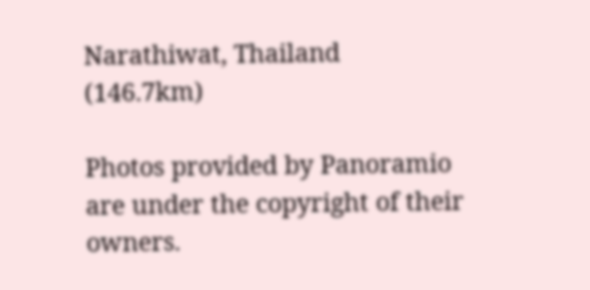Narathiwat, Thailand (146.7km)

Photos provided by Panoramio are under the copyright of their owners.